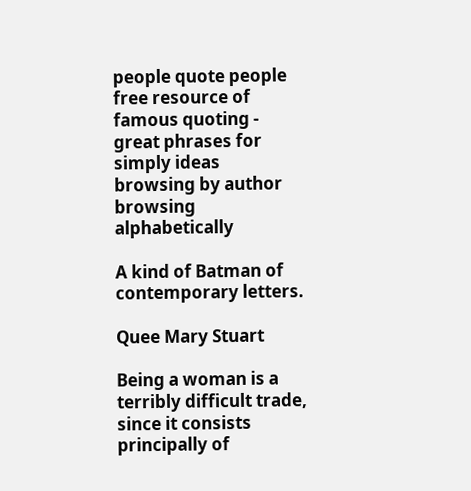people quote people free resource of famous quoting - great phrases for simply ideas
browsing by author
browsing alphabetically

A kind of Batman of contemporary letters.

Quee Mary Stuart

Being a woman is a terribly difficult trade, since it consists principally of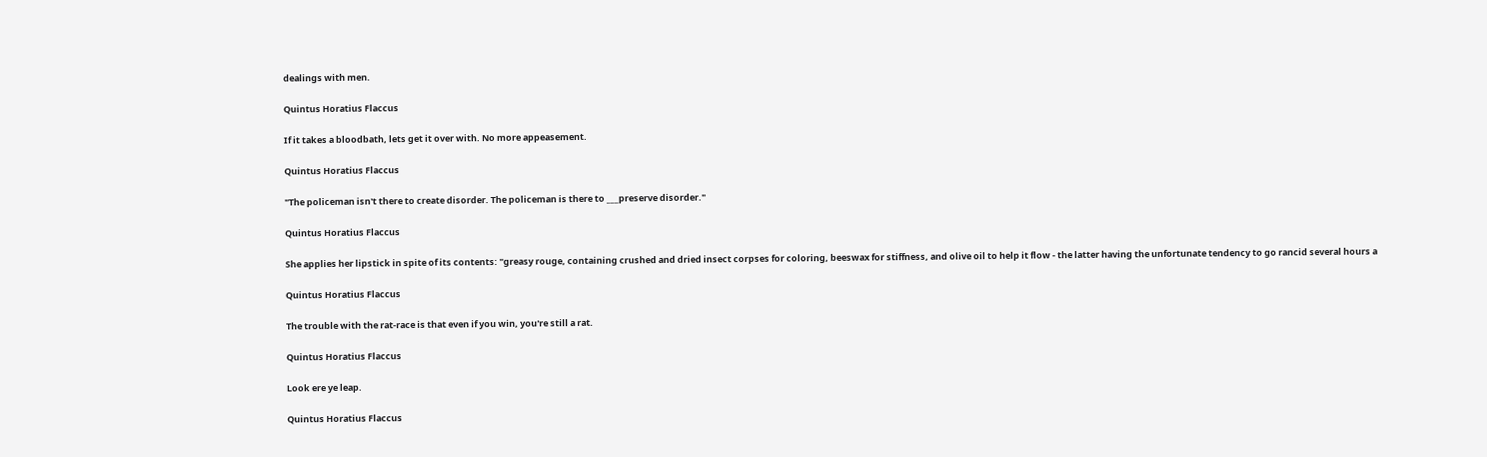dealings with men.

Quintus Horatius Flaccus

If it takes a bloodbath, lets get it over with. No more appeasement.

Quintus Horatius Flaccus

"The policeman isn't there to create disorder. The policeman is there to ___preserve disorder."

Quintus Horatius Flaccus

She applies her lipstick in spite of its contents: "greasy rouge, containing crushed and dried insect corpses for coloring, beeswax for stiffness, and olive oil to help it flow - the latter having the unfortunate tendency to go rancid several hours a

Quintus Horatius Flaccus

The trouble with the rat-race is that even if you win, you're still a rat.

Quintus Horatius Flaccus

Look ere ye leap.

Quintus Horatius Flaccus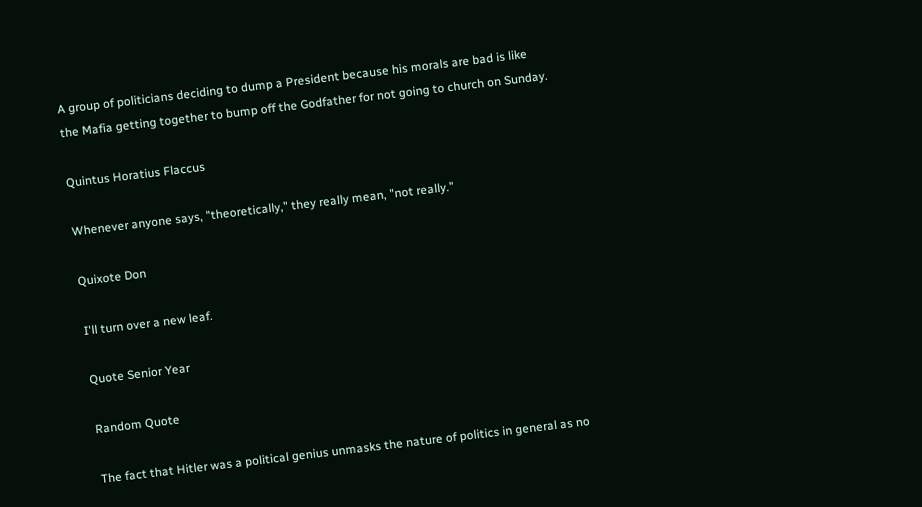A group of politicians deciding to dump a President because his morals are bad is like the Mafia getting together to bump off the Godfather for not going to church on Sunday.

Quintus Horatius Flaccus

Whenever anyone says, "theoretically," they really mean, "not really."

Quixote Don

I'll turn over a new leaf.

Quote Senior Year

Random Quote

The fact that Hitler was a political genius unmasks the nature of politics in general as no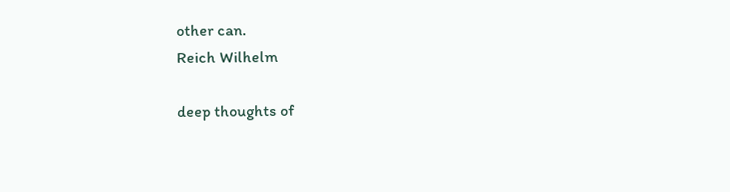other can.
Reich Wilhelm

deep thoughts of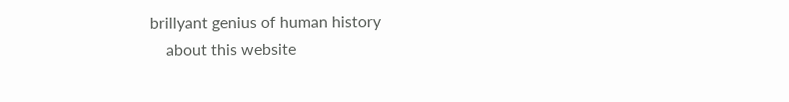brillyant genius of human history
    about this website